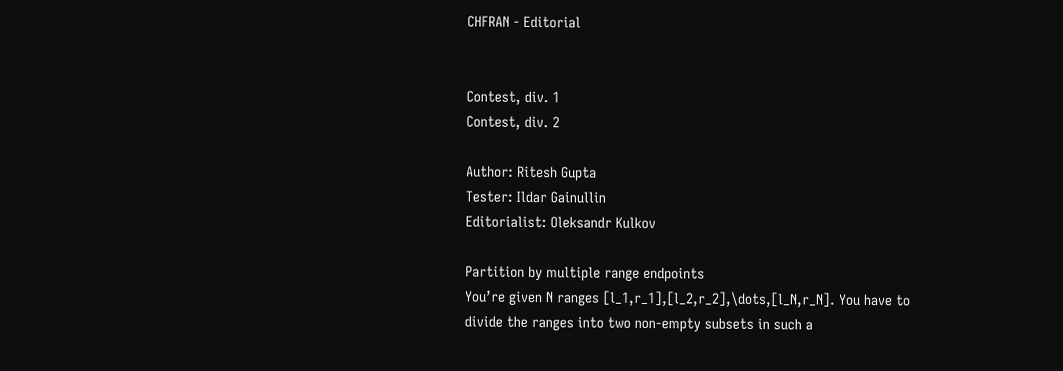CHFRAN - Editorial


Contest, div. 1
Contest, div. 2

Author: Ritesh Gupta
Tester: Ildar Gainullin
Editorialist: Oleksandr Kulkov

Partition by multiple range endpoints
You’re given N ranges [l_1,r_1],[l_2,r_2],\dots,[l_N,r_N]. You have to divide the ranges into two non-empty subsets in such a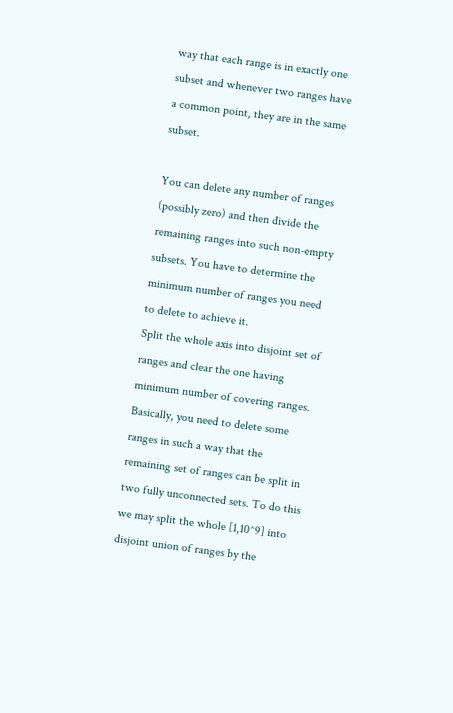way that each range is in exactly one subset and whenever two ranges have a common point, they are in the same subset.

You can delete any number of ranges (possibly zero) and then divide the remaining ranges into such non-empty subsets. You have to determine the minimum number of ranges you need to delete to achieve it.
Split the whole axis into disjoint set of ranges and clear the one having minimum number of covering ranges.
Basically, you need to delete some ranges in such a way that the remaining set of ranges can be split in two fully unconnected sets. To do this we may split the whole [1,10^9] into disjoint union of ranges by the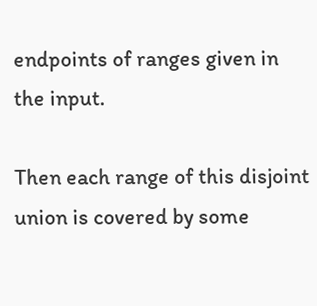endpoints of ranges given in the input.

Then each range of this disjoint union is covered by some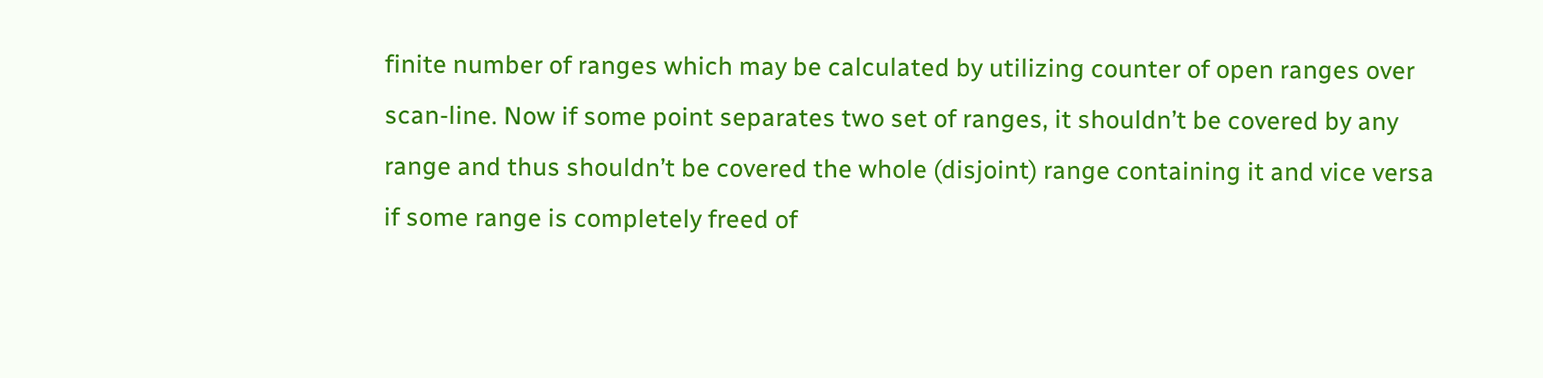finite number of ranges which may be calculated by utilizing counter of open ranges over scan-line. Now if some point separates two set of ranges, it shouldn’t be covered by any range and thus shouldn’t be covered the whole (disjoint) range containing it and vice versa if some range is completely freed of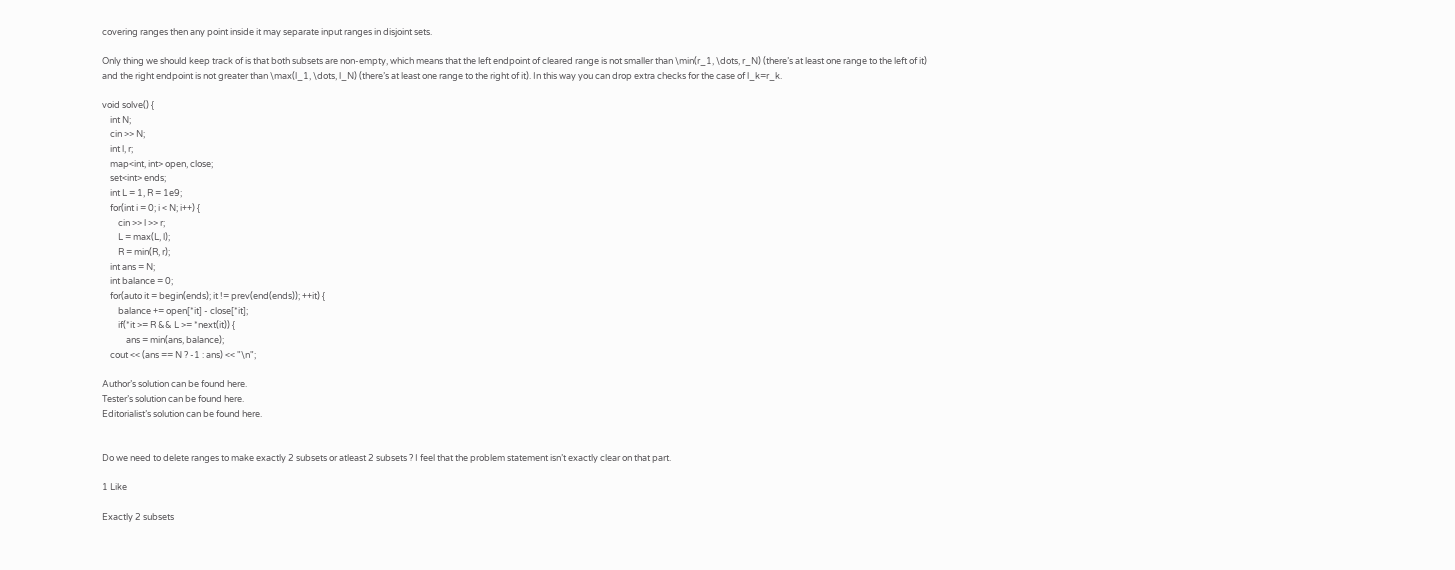covering ranges then any point inside it may separate input ranges in disjoint sets.

Only thing we should keep track of is that both subsets are non-empty, which means that the left endpoint of cleared range is not smaller than \min(r_1, \dots, r_N) (there’s at least one range to the left of it) and the right endpoint is not greater than \max(l_1, \dots, l_N) (there’s at least one range to the right of it). In this way you can drop extra checks for the case of l_k=r_k.

void solve() {
    int N;
    cin >> N;
    int l, r;
    map<int, int> open, close;
    set<int> ends;
    int L = 1, R = 1e9;
    for(int i = 0; i < N; i++) {
        cin >> l >> r;
        L = max(L, l);
        R = min(R, r);
    int ans = N;
    int balance = 0;
    for(auto it = begin(ends); it != prev(end(ends)); ++it) {
        balance += open[*it] - close[*it];
        if(*it >= R && L >= *next(it)) {
            ans = min(ans, balance);
    cout << (ans == N ? -1 : ans) << "\n";

Author’s solution can be found here.
Tester’s solution can be found here.
Editorialist’s solution can be found here.


Do we need to delete ranges to make exactly 2 subsets or atleast 2 subsets ? I feel that the problem statement isn’t exactly clear on that part.

1 Like

Exactly 2 subsets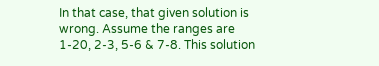In that case, that given solution is wrong. Assume the ranges are 1-20, 2-3, 5-6 & 7-8. This solution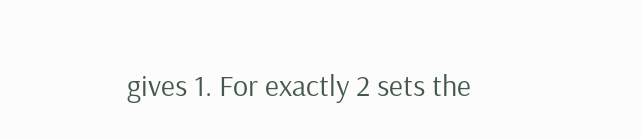gives 1. For exactly 2 sets the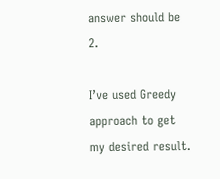answer should be 2.

I’ve used Greedy approach to get my desired result.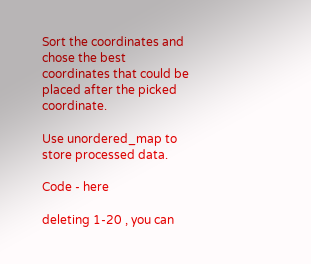Sort the coordinates and chose the best coordinates that could be placed after the picked coordinate.

Use unordered_map to store processed data.

Code - here

deleting 1-20 , you can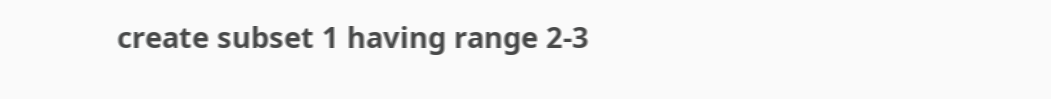create subset 1 having range 2-3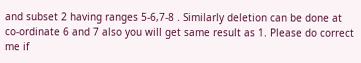and subset 2 having ranges 5-6,7-8 . Similarly deletion can be done at co-ordinate 6 and 7 also you will get same result as 1. Please do correct me if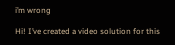i’m wrong

Hi! I’ve created a video solution for this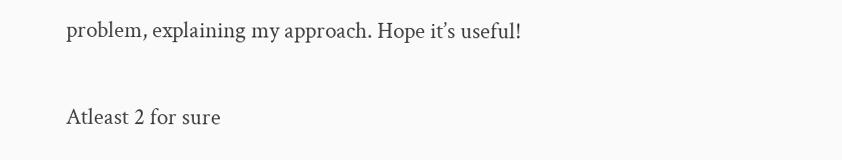problem, explaining my approach. Hope it’s useful!

Atleast 2 for sure